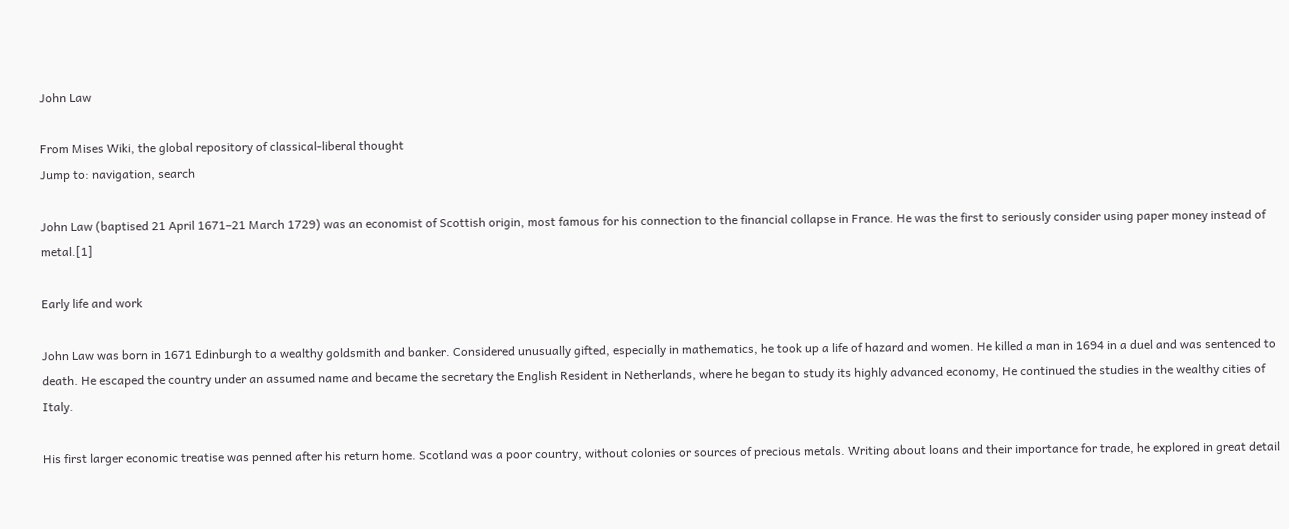John Law

From Mises Wiki, the global repository of classical-liberal thought
Jump to: navigation, search

John Law (baptised 21 April 1671–21 March 1729) was an economist of Scottish origin, most famous for his connection to the financial collapse in France. He was the first to seriously consider using paper money instead of metal.[1]

Early life and work

John Law was born in 1671 Edinburgh to a wealthy goldsmith and banker. Considered unusually gifted, especially in mathematics, he took up a life of hazard and women. He killed a man in 1694 in a duel and was sentenced to death. He escaped the country under an assumed name and became the secretary the English Resident in Netherlands, where he began to study its highly advanced economy, He continued the studies in the wealthy cities of Italy.

His first larger economic treatise was penned after his return home. Scotland was a poor country, without colonies or sources of precious metals. Writing about loans and their importance for trade, he explored in great detail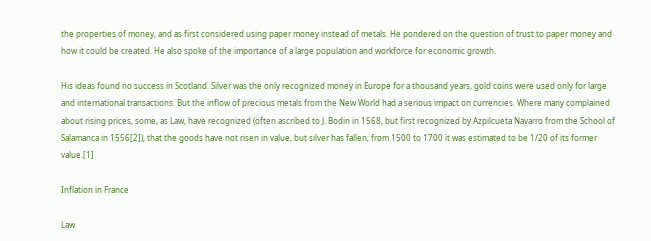the properties of money, and as first considered using paper money instead of metals. He pondered on the question of trust to paper money and how it could be created. He also spoke of the importance of a large population and workforce for economic growth.

His ideas found no success in Scotland. Silver was the only recognized money in Europe for a thousand years, gold coins were used only for large and international transactions. But the inflow of precious metals from the New World had a serious impact on currencies. Where many complained about rising prices, some, as Law, have recognized (often ascribed to J. Bodin in 1568, but first recognized by Azpilcueta Navarro from the School of Salamanca in 1556[2]), that the goods have not risen in value, but silver has fallen; from 1500 to 1700 it was estimated to be 1/20 of its former value.[1]

Inflation in France

Law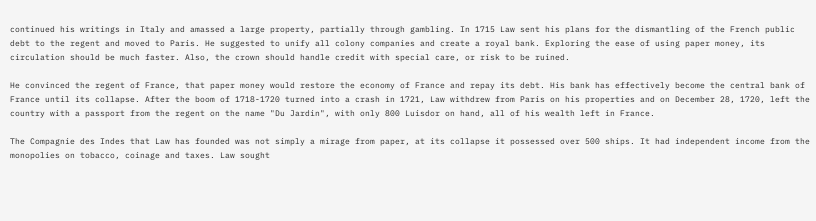continued his writings in Italy and amassed a large property, partially through gambling. In 1715 Law sent his plans for the dismantling of the French public debt to the regent and moved to Paris. He suggested to unify all colony companies and create a royal bank. Exploring the ease of using paper money, its circulation should be much faster. Also, the crown should handle credit with special care, or risk to be ruined.

He convinced the regent of France, that paper money would restore the economy of France and repay its debt. His bank has effectively become the central bank of France until its collapse. After the boom of 1718-1720 turned into a crash in 1721, Law withdrew from Paris on his properties and on December 28, 1720, left the country with a passport from the regent on the name "Du Jardin", with only 800 Luisdor on hand, all of his wealth left in France.

The Compagnie des Indes that Law has founded was not simply a mirage from paper, at its collapse it possessed over 500 ships. It had independent income from the monopolies on tobacco, coinage and taxes. Law sought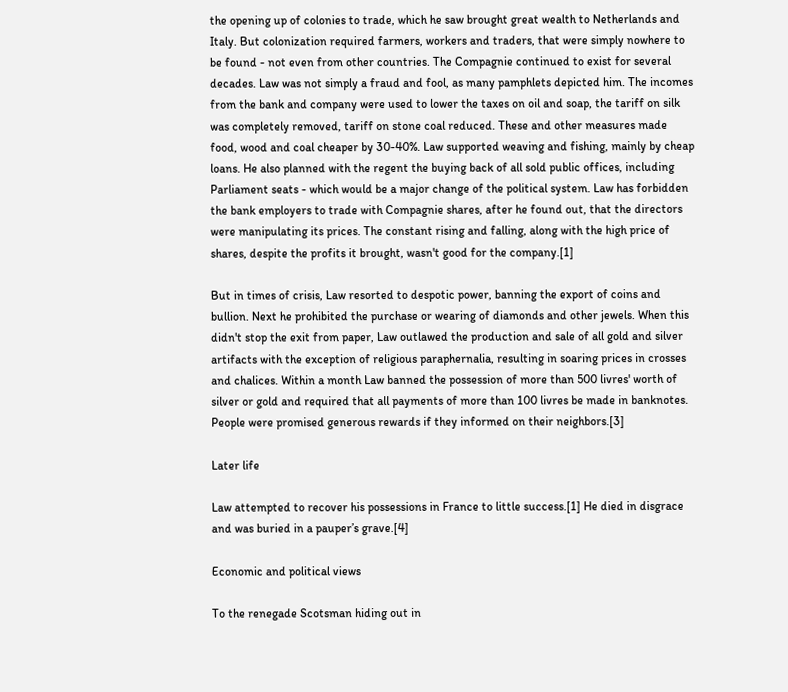the opening up of colonies to trade, which he saw brought great wealth to Netherlands and Italy. But colonization required farmers, workers and traders, that were simply nowhere to be found - not even from other countries. The Compagnie continued to exist for several decades. Law was not simply a fraud and fool, as many pamphlets depicted him. The incomes from the bank and company were used to lower the taxes on oil and soap, the tariff on silk was completely removed, tariff on stone coal reduced. These and other measures made food, wood and coal cheaper by 30-40%. Law supported weaving and fishing, mainly by cheap loans. He also planned with the regent the buying back of all sold public offices, including Parliament seats - which would be a major change of the political system. Law has forbidden the bank employers to trade with Compagnie shares, after he found out, that the directors were manipulating its prices. The constant rising and falling, along with the high price of shares, despite the profits it brought, wasn't good for the company.[1]

But in times of crisis, Law resorted to despotic power, banning the export of coins and bullion. Next he prohibited the purchase or wearing of diamonds and other jewels. When this didn't stop the exit from paper, Law outlawed the production and sale of all gold and silver artifacts with the exception of religious paraphernalia, resulting in soaring prices in crosses and chalices. Within a month Law banned the possession of more than 500 livres' worth of silver or gold and required that all payments of more than 100 livres be made in banknotes. People were promised generous rewards if they informed on their neighbors.[3]

Later life

Law attempted to recover his possessions in France to little success.[1] He died in disgrace and was buried in a pauper’s grave.[4]

Economic and political views

To the renegade Scotsman hiding out in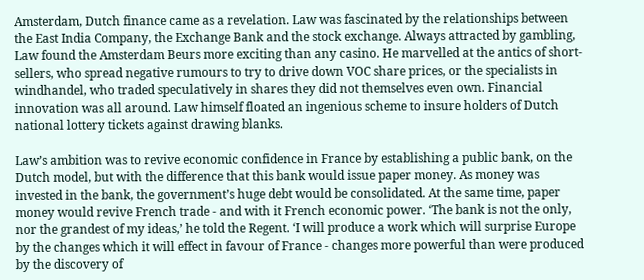Amsterdam, Dutch finance came as a revelation. Law was fascinated by the relationships between the East India Company, the Exchange Bank and the stock exchange. Always attracted by gambling, Law found the Amsterdam Beurs more exciting than any casino. He marvelled at the antics of short-sellers, who spread negative rumours to try to drive down VOC share prices, or the specialists in windhandel, who traded speculatively in shares they did not themselves even own. Financial innovation was all around. Law himself floated an ingenious scheme to insure holders of Dutch national lottery tickets against drawing blanks.

Law’s ambition was to revive economic confidence in France by establishing a public bank, on the Dutch model, but with the difference that this bank would issue paper money. As money was invested in the bank, the government’s huge debt would be consolidated. At the same time, paper money would revive French trade - and with it French economic power. ‘The bank is not the only, nor the grandest of my ideas,’ he told the Regent. ‘I will produce a work which will surprise Europe by the changes which it will effect in favour of France - changes more powerful than were produced by the discovery of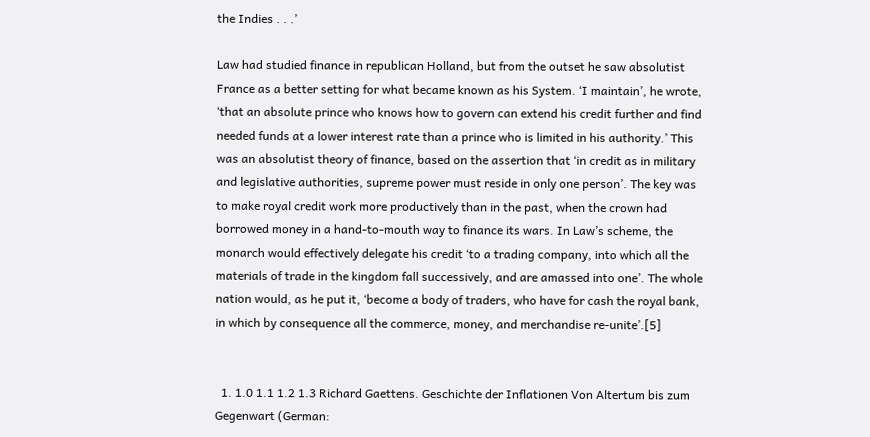the Indies . . .’

Law had studied finance in republican Holland, but from the outset he saw absolutist France as a better setting for what became known as his System. ‘I maintain’, he wrote, ‘that an absolute prince who knows how to govern can extend his credit further and find needed funds at a lower interest rate than a prince who is limited in his authority.’ This was an absolutist theory of finance, based on the assertion that ‘in credit as in military and legislative authorities, supreme power must reside in only one person’. The key was to make royal credit work more productively than in the past, when the crown had borrowed money in a hand-to-mouth way to finance its wars. In Law’s scheme, the monarch would effectively delegate his credit ‘to a trading company, into which all the materials of trade in the kingdom fall successively, and are amassed into one’. The whole nation would, as he put it, ‘become a body of traders, who have for cash the royal bank, in which by consequence all the commerce, money, and merchandise re-unite’.[5]


  1. 1.0 1.1 1.2 1.3 Richard Gaettens. Geschichte der Inflationen Von Altertum bis zum Gegenwart (German: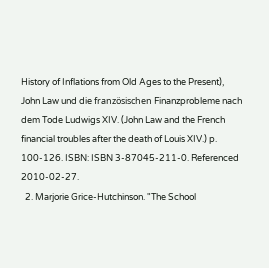History of Inflations from Old Ages to the Present), John Law und die französischen Finanzprobleme nach dem Tode Ludwigs XIV. (John Law and the French financial troubles after the death of Louis XIV.) p. 100-126. ISBN: ISBN 3-87045-211-0. Referenced 2010-02-27.
  2. Marjorie Grice-Hutchinson. "The School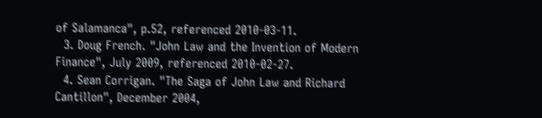of Salamanca", p.52, referenced 2010-03-11.
  3. Doug French. "John Law and the Invention of Modern Finance", July 2009, referenced 2010-02-27.
  4. Sean Corrigan. "The Saga of John Law and Richard Cantillon", December 2004,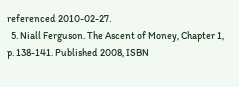referenced 2010-02-27.
  5. Niall Ferguson. The Ascent of Money, Chapter 1, p. 138-141. Published 2008, ISBN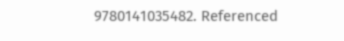9780141035482. Referenced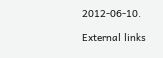2012-06-10.

External links